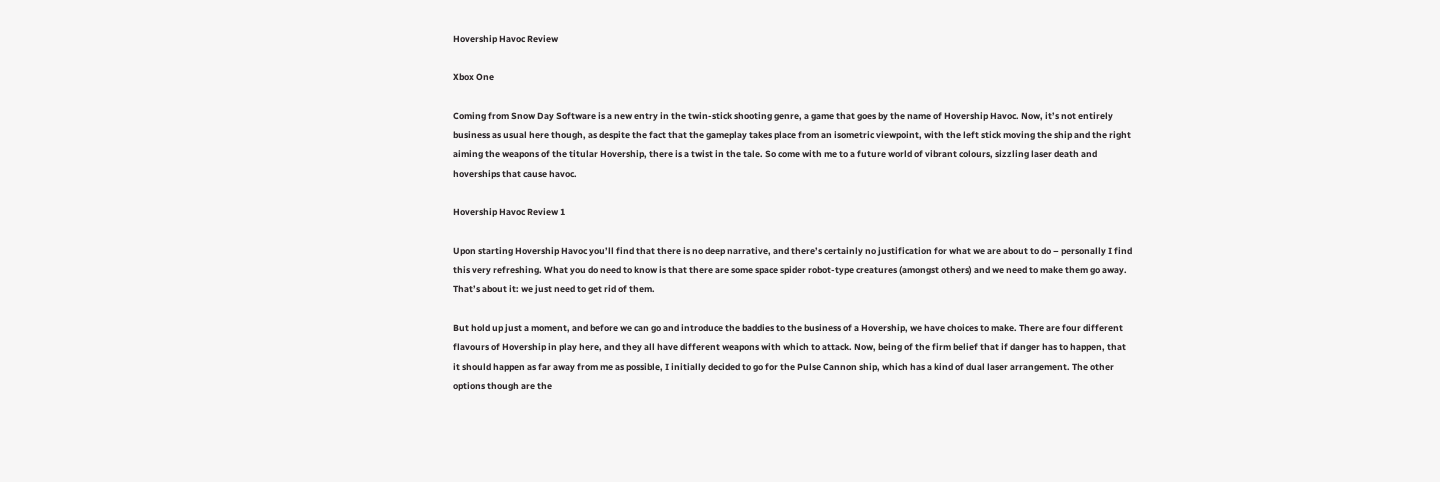Hovership Havoc Review

Xbox One

Coming from Snow Day Software is a new entry in the twin-stick shooting genre, a game that goes by the name of Hovership Havoc. Now, it’s not entirely business as usual here though, as despite the fact that the gameplay takes place from an isometric viewpoint, with the left stick moving the ship and the right aiming the weapons of the titular Hovership, there is a twist in the tale. So come with me to a future world of vibrant colours, sizzling laser death and hoverships that cause havoc.

Hovership Havoc Review 1

Upon starting Hovership Havoc you’ll find that there is no deep narrative, and there’s certainly no justification for what we are about to do – personally I find this very refreshing. What you do need to know is that there are some space spider robot-type creatures (amongst others) and we need to make them go away. That’s about it: we just need to get rid of them.

But hold up just a moment, and before we can go and introduce the baddies to the business of a Hovership, we have choices to make. There are four different flavours of Hovership in play here, and they all have different weapons with which to attack. Now, being of the firm belief that if danger has to happen, that it should happen as far away from me as possible, I initially decided to go for the Pulse Cannon ship, which has a kind of dual laser arrangement. The other options though are the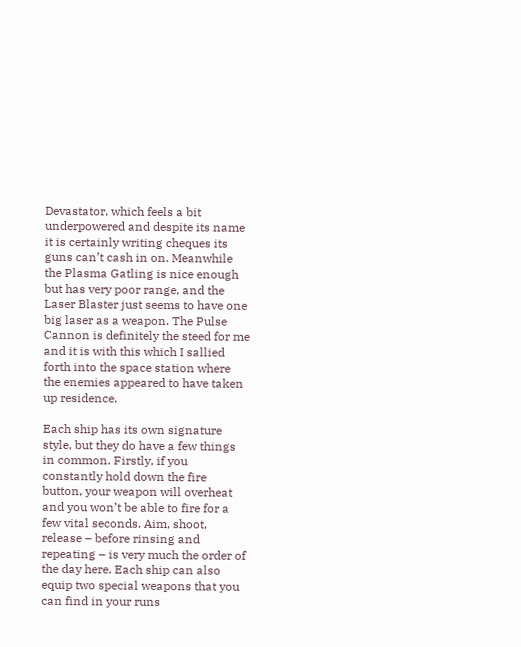Devastator, which feels a bit underpowered and despite its name it is certainly writing cheques its guns can’t cash in on. Meanwhile the Plasma Gatling is nice enough but has very poor range, and the Laser Blaster just seems to have one big laser as a weapon. The Pulse Cannon is definitely the steed for me and it is with this which I sallied forth into the space station where the enemies appeared to have taken up residence.

Each ship has its own signature style, but they do have a few things in common. Firstly, if you constantly hold down the fire button, your weapon will overheat and you won’t be able to fire for a few vital seconds. Aim, shoot, release – before rinsing and repeating – is very much the order of the day here. Each ship can also equip two special weapons that you can find in your runs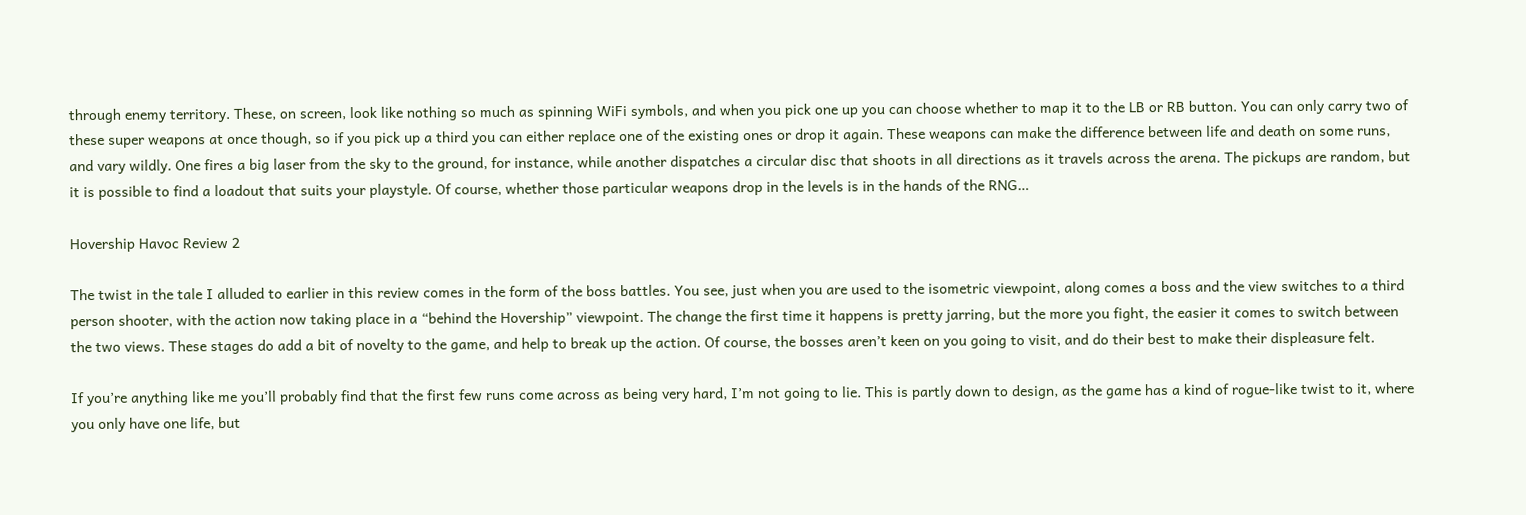through enemy territory. These, on screen, look like nothing so much as spinning WiFi symbols, and when you pick one up you can choose whether to map it to the LB or RB button. You can only carry two of these super weapons at once though, so if you pick up a third you can either replace one of the existing ones or drop it again. These weapons can make the difference between life and death on some runs, and vary wildly. One fires a big laser from the sky to the ground, for instance, while another dispatches a circular disc that shoots in all directions as it travels across the arena. The pickups are random, but it is possible to find a loadout that suits your playstyle. Of course, whether those particular weapons drop in the levels is in the hands of the RNG…

Hovership Havoc Review 2

The twist in the tale I alluded to earlier in this review comes in the form of the boss battles. You see, just when you are used to the isometric viewpoint, along comes a boss and the view switches to a third person shooter, with the action now taking place in a “behind the Hovership” viewpoint. The change the first time it happens is pretty jarring, but the more you fight, the easier it comes to switch between the two views. These stages do add a bit of novelty to the game, and help to break up the action. Of course, the bosses aren’t keen on you going to visit, and do their best to make their displeasure felt.

If you’re anything like me you’ll probably find that the first few runs come across as being very hard, I’m not going to lie. This is partly down to design, as the game has a kind of rogue-like twist to it, where you only have one life, but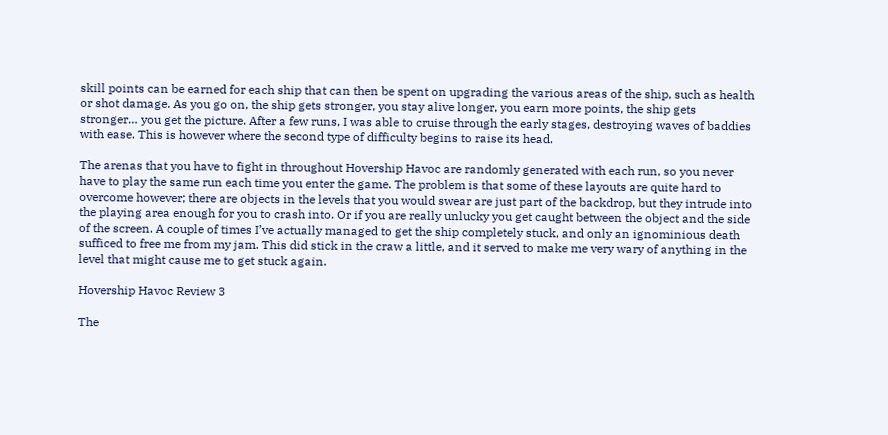skill points can be earned for each ship that can then be spent on upgrading the various areas of the ship, such as health or shot damage. As you go on, the ship gets stronger, you stay alive longer, you earn more points, the ship gets stronger… you get the picture. After a few runs, I was able to cruise through the early stages, destroying waves of baddies with ease. This is however where the second type of difficulty begins to raise its head.

The arenas that you have to fight in throughout Hovership Havoc are randomly generated with each run, so you never have to play the same run each time you enter the game. The problem is that some of these layouts are quite hard to overcome however; there are objects in the levels that you would swear are just part of the backdrop, but they intrude into the playing area enough for you to crash into. Or if you are really unlucky you get caught between the object and the side of the screen. A couple of times I’ve actually managed to get the ship completely stuck, and only an ignominious death sufficed to free me from my jam. This did stick in the craw a little, and it served to make me very wary of anything in the level that might cause me to get stuck again.

Hovership Havoc Review 3

The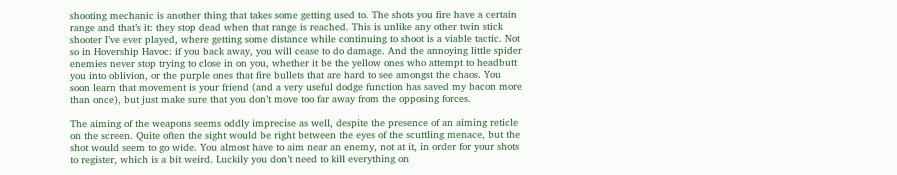shooting mechanic is another thing that takes some getting used to. The shots you fire have a certain range and that’s it: they stop dead when that range is reached. This is unlike any other twin stick shooter I’ve ever played, where getting some distance while continuing to shoot is a viable tactic. Not so in Hovership Havoc: if you back away, you will cease to do damage. And the annoying little spider enemies never stop trying to close in on you, whether it be the yellow ones who attempt to headbutt you into oblivion, or the purple ones that fire bullets that are hard to see amongst the chaos. You soon learn that movement is your friend (and a very useful dodge function has saved my bacon more than once), but just make sure that you don’t move too far away from the opposing forces.

The aiming of the weapons seems oddly imprecise as well, despite the presence of an aiming reticle on the screen. Quite often the sight would be right between the eyes of the scuttling menace, but the shot would seem to go wide. You almost have to aim near an enemy, not at it, in order for your shots to register, which is a bit weird. Luckily you don’t need to kill everything on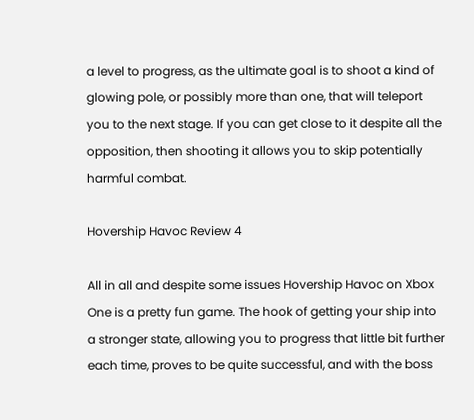a level to progress, as the ultimate goal is to shoot a kind of glowing pole, or possibly more than one, that will teleport you to the next stage. If you can get close to it despite all the opposition, then shooting it allows you to skip potentially harmful combat.

Hovership Havoc Review 4

All in all and despite some issues Hovership Havoc on Xbox One is a pretty fun game. The hook of getting your ship into a stronger state, allowing you to progress that little bit further each time, proves to be quite successful, and with the boss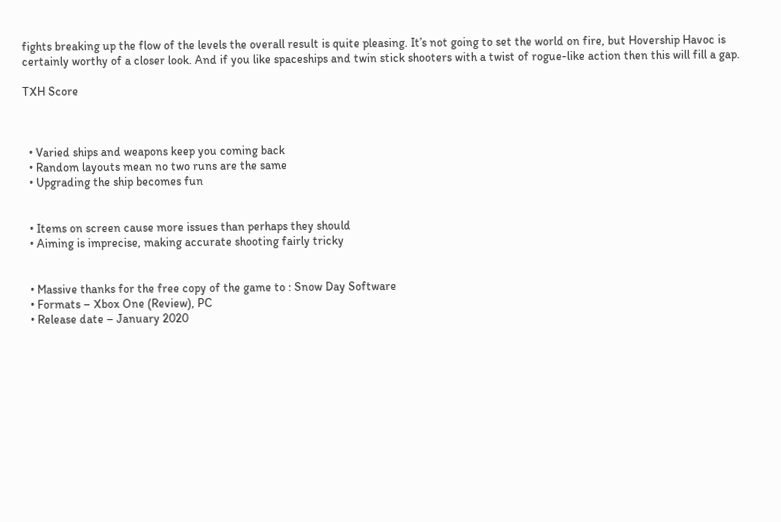fights breaking up the flow of the levels the overall result is quite pleasing. It’s not going to set the world on fire, but Hovership Havoc is certainly worthy of a closer look. And if you like spaceships and twin stick shooters with a twist of rogue-like action then this will fill a gap.

TXH Score



  • Varied ships and weapons keep you coming back
  • Random layouts mean no two runs are the same
  • Upgrading the ship becomes fun


  • Items on screen cause more issues than perhaps they should
  • Aiming is imprecise, making accurate shooting fairly tricky


  • Massive thanks for the free copy of the game to : Snow Day Software
  • Formats – Xbox One (Review), PC
  • Release date – January 2020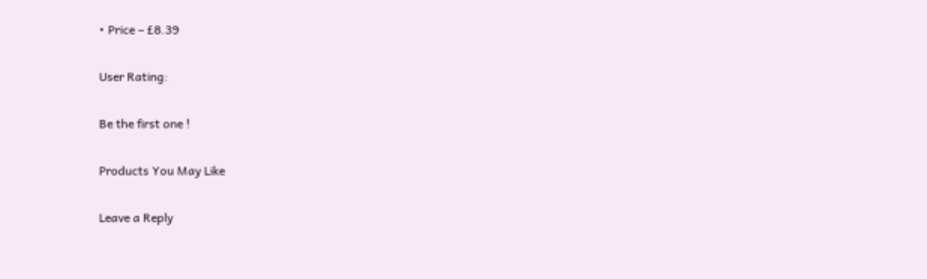• Price – £8.39

User Rating:

Be the first one !

Products You May Like

Leave a Reply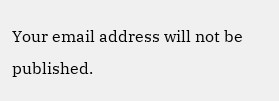Your email address will not be published.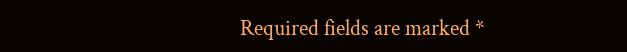Required fields are marked *